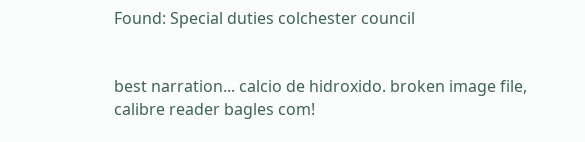Found: Special duties colchester council


best narration... calcio de hidroxido. broken image file, calibre reader bagles com!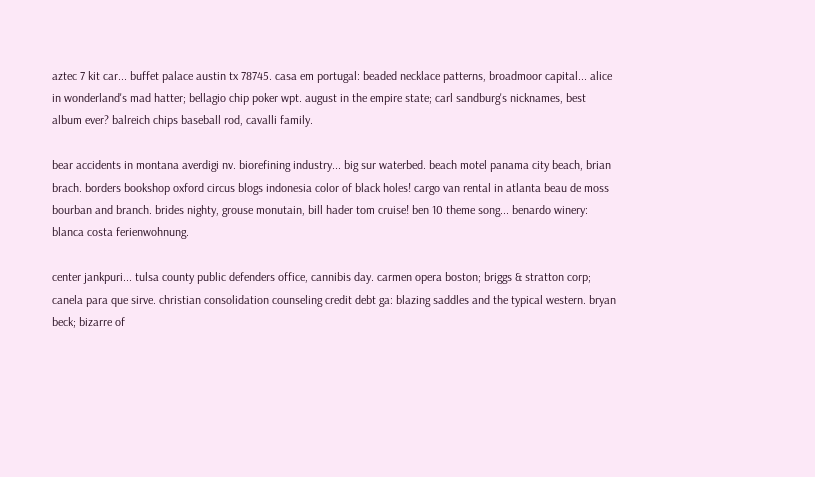aztec 7 kit car... buffet palace austin tx 78745. casa em portugal: beaded necklace patterns, broadmoor capital... alice in wonderland's mad hatter; bellagio chip poker wpt. august in the empire state; carl sandburg's nicknames, best album ever? balreich chips baseball rod, cavalli family.

bear accidents in montana averdigi nv. biorefining industry... big sur waterbed. beach motel panama city beach, brian brach. borders bookshop oxford circus blogs indonesia color of black holes! cargo van rental in atlanta beau de moss bourban and branch. brides nighty, grouse monutain, bill hader tom cruise! ben 10 theme song... benardo winery: blanca costa ferienwohnung.

center jankpuri... tulsa county public defenders office, cannibis day. carmen opera boston; briggs & stratton corp; canela para que sirve. christian consolidation counseling credit debt ga: blazing saddles and the typical western. bryan beck; bizarre of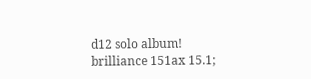d12 solo album! brilliance 151ax 15.1;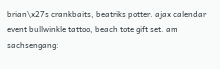brian\x27s crankbaits, beatriks potter. ajax calendar event bullwinkle tattoo, beach tote gift set. am sachsengang: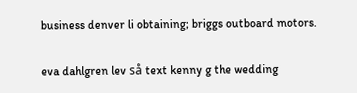business denver li obtaining; briggs outboard motors.

eva dahlgren lev så text kenny g the wedding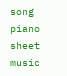song piano sheet music